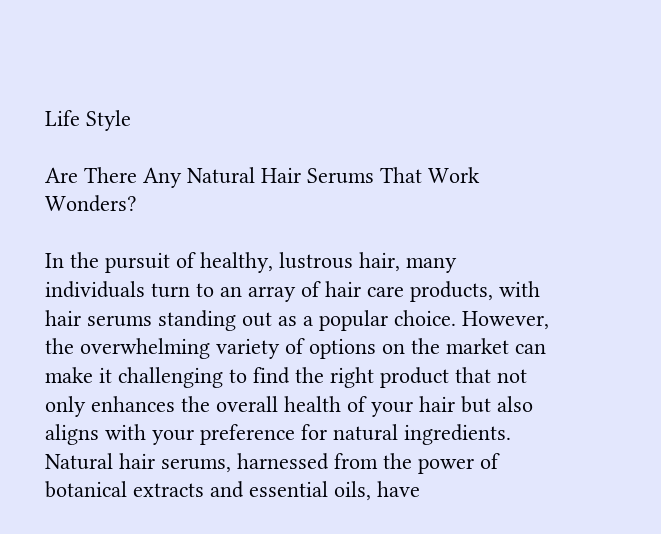Life Style

Are There Any Natural Hair Serums That Work Wonders?

In the pursuit of healthy, lustrous hair, many individuals turn to an array of hair care products, with hair serums standing out as a popular choice. However, the overwhelming variety of options on the market can make it challenging to find the right product that not only enhances the overall health of your hair but also aligns with your preference for natural ingredients. Natural hair serums, harnessed from the power of botanical extracts and essential oils, have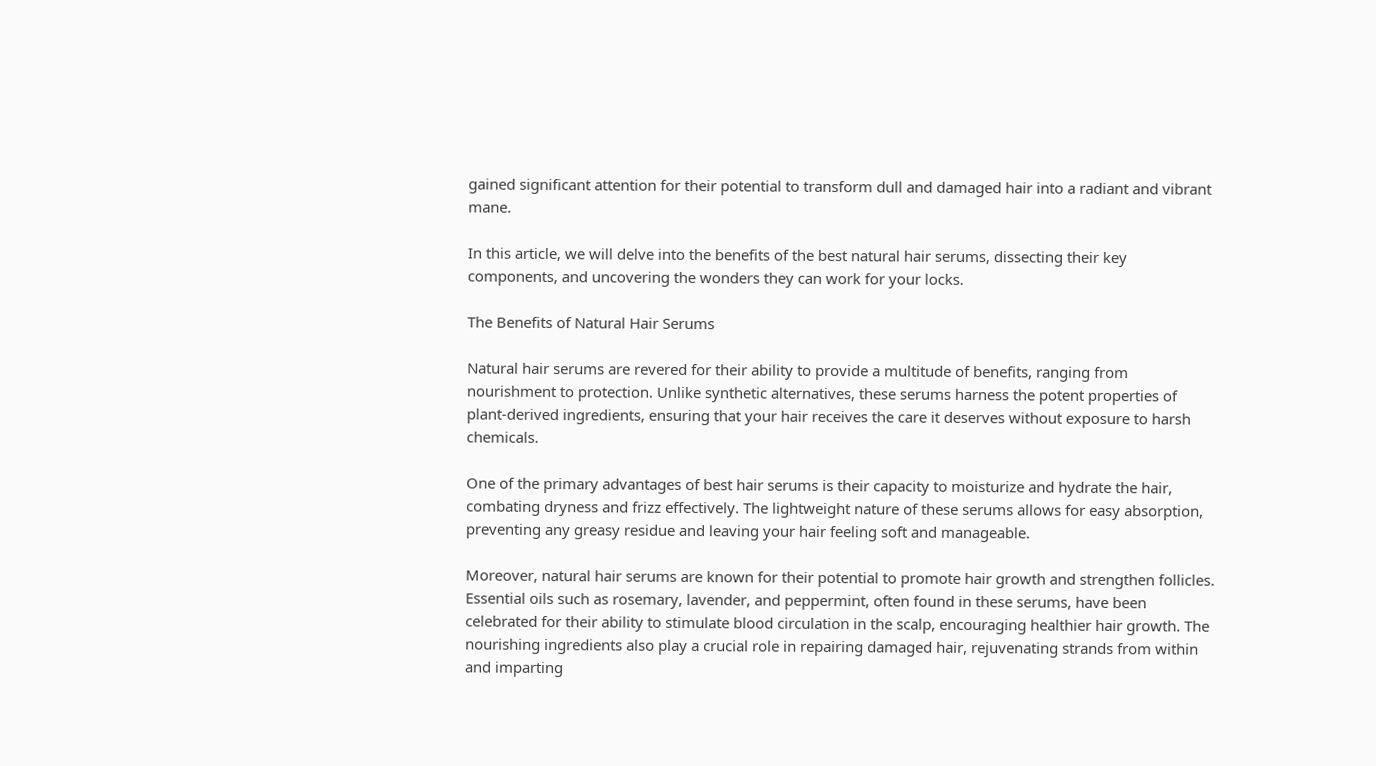gained significant attention for their potential to transform dull and damaged hair into a radiant and vibrant mane.

In this article, we will delve into the benefits of the best natural hair serums, dissecting their key components, and uncovering the wonders they can work for your locks.

The Benefits of Natural Hair Serums

Natural hair serums are revered for their ability to provide a multitude of benefits, ranging from nourishment to protection. Unlike synthetic alternatives, these serums harness the potent properties of plant-derived ingredients, ensuring that your hair receives the care it deserves without exposure to harsh chemicals.

One of the primary advantages of best hair serums is their capacity to moisturize and hydrate the hair, combating dryness and frizz effectively. The lightweight nature of these serums allows for easy absorption, preventing any greasy residue and leaving your hair feeling soft and manageable.

Moreover, natural hair serums are known for their potential to promote hair growth and strengthen follicles. Essential oils such as rosemary, lavender, and peppermint, often found in these serums, have been celebrated for their ability to stimulate blood circulation in the scalp, encouraging healthier hair growth. The nourishing ingredients also play a crucial role in repairing damaged hair, rejuvenating strands from within and imparting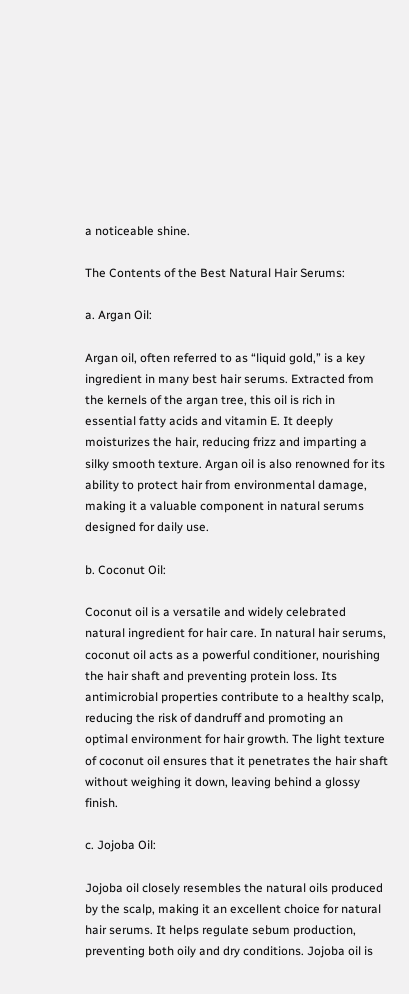a noticeable shine.

The Contents of the Best Natural Hair Serums:

a. Argan Oil:

Argan oil, often referred to as “liquid gold,” is a key ingredient in many best hair serums. Extracted from the kernels of the argan tree, this oil is rich in essential fatty acids and vitamin E. It deeply moisturizes the hair, reducing frizz and imparting a silky smooth texture. Argan oil is also renowned for its ability to protect hair from environmental damage, making it a valuable component in natural serums designed for daily use.

b. Coconut Oil:

Coconut oil is a versatile and widely celebrated natural ingredient for hair care. In natural hair serums, coconut oil acts as a powerful conditioner, nourishing the hair shaft and preventing protein loss. Its antimicrobial properties contribute to a healthy scalp, reducing the risk of dandruff and promoting an optimal environment for hair growth. The light texture of coconut oil ensures that it penetrates the hair shaft without weighing it down, leaving behind a glossy finish.

c. Jojoba Oil:

Jojoba oil closely resembles the natural oils produced by the scalp, making it an excellent choice for natural hair serums. It helps regulate sebum production, preventing both oily and dry conditions. Jojoba oil is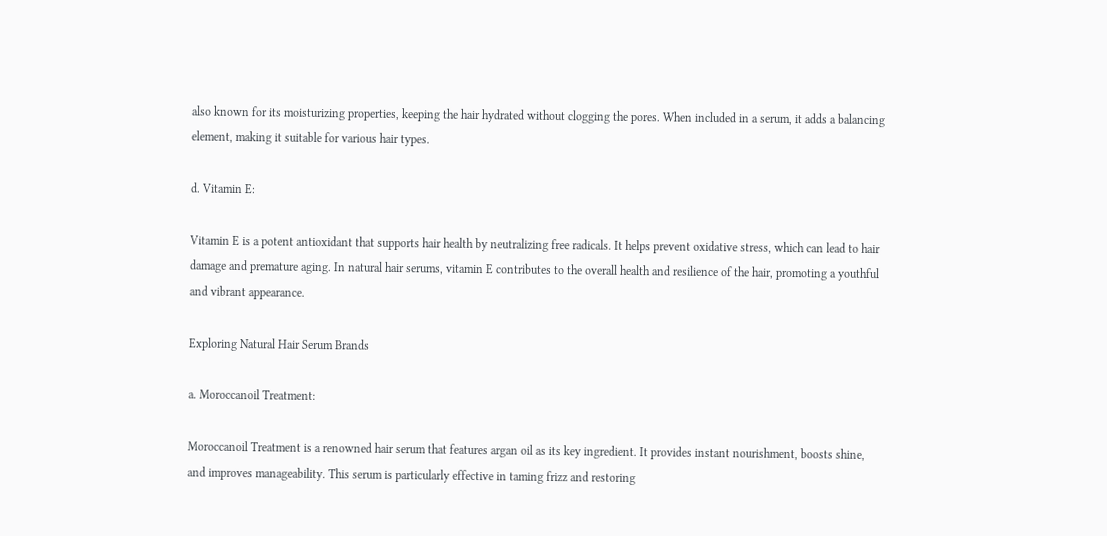also known for its moisturizing properties, keeping the hair hydrated without clogging the pores. When included in a serum, it adds a balancing element, making it suitable for various hair types.

d. Vitamin E:

Vitamin E is a potent antioxidant that supports hair health by neutralizing free radicals. It helps prevent oxidative stress, which can lead to hair damage and premature aging. In natural hair serums, vitamin E contributes to the overall health and resilience of the hair, promoting a youthful and vibrant appearance.

Exploring Natural Hair Serum Brands

a. Moroccanoil Treatment:

Moroccanoil Treatment is a renowned hair serum that features argan oil as its key ingredient. It provides instant nourishment, boosts shine, and improves manageability. This serum is particularly effective in taming frizz and restoring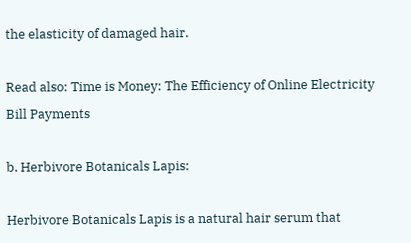the elasticity of damaged hair.

Read also: Time is Money: The Efficiency of Online Electricity Bill Payments

b. Herbivore Botanicals Lapis:

Herbivore Botanicals Lapis is a natural hair serum that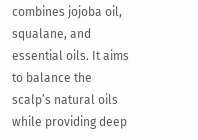combines jojoba oil, squalane, and essential oils. It aims to balance the scalp’s natural oils while providing deep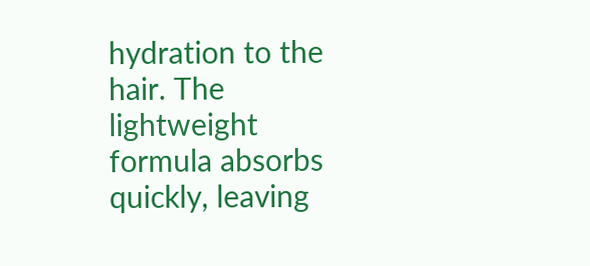hydration to the hair. The lightweight formula absorbs quickly, leaving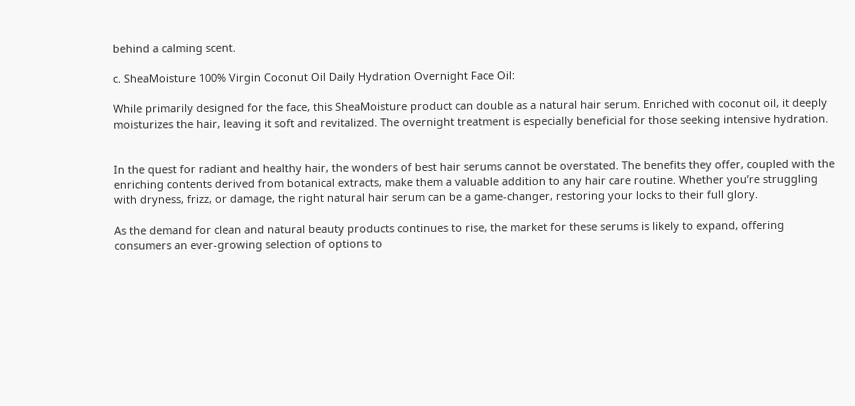behind a calming scent.

c. SheaMoisture 100% Virgin Coconut Oil Daily Hydration Overnight Face Oil:

While primarily designed for the face, this SheaMoisture product can double as a natural hair serum. Enriched with coconut oil, it deeply moisturizes the hair, leaving it soft and revitalized. The overnight treatment is especially beneficial for those seeking intensive hydration.


In the quest for radiant and healthy hair, the wonders of best hair serums cannot be overstated. The benefits they offer, coupled with the enriching contents derived from botanical extracts, make them a valuable addition to any hair care routine. Whether you’re struggling with dryness, frizz, or damage, the right natural hair serum can be a game-changer, restoring your locks to their full glory.

As the demand for clean and natural beauty products continues to rise, the market for these serums is likely to expand, offering consumers an ever-growing selection of options to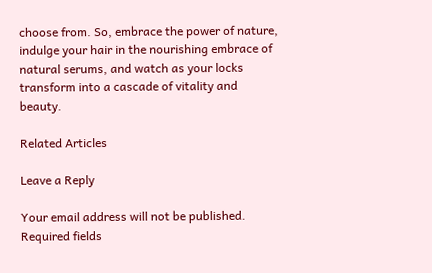choose from. So, embrace the power of nature, indulge your hair in the nourishing embrace of natural serums, and watch as your locks transform into a cascade of vitality and beauty.

Related Articles

Leave a Reply

Your email address will not be published. Required fields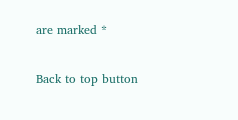are marked *

Back to top button